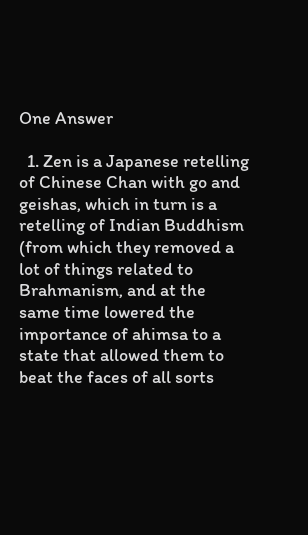One Answer

  1. Zen is a Japanese retelling of Chinese Chan with go and geishas, which in turn is a retelling of Indian Buddhism (from which they removed a lot of things related to Brahmanism, and at the same time lowered the importance of ahimsa to a state that allowed them to beat the faces of all sorts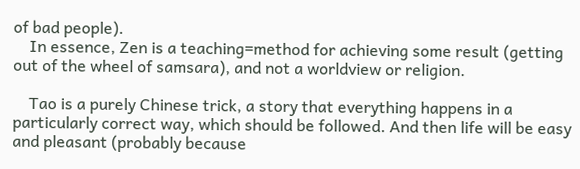of bad people).
    In essence, Zen is a teaching=method for achieving some result (getting out of the wheel of samsara), and not a worldview or religion.

    Tao is a purely Chinese trick, a story that everything happens in a particularly correct way, which should be followed. And then life will be easy and pleasant (probably because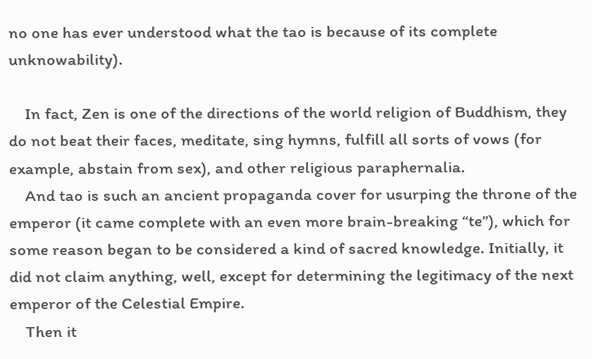no one has ever understood what the tao is because of its complete unknowability).

    In fact, Zen is one of the directions of the world religion of Buddhism, they do not beat their faces, meditate, sing hymns, fulfill all sorts of vows (for example, abstain from sex), and other religious paraphernalia.
    And tao is such an ancient propaganda cover for usurping the throne of the emperor (it came complete with an even more brain-breaking “te”), which for some reason began to be considered a kind of sacred knowledge. Initially, it did not claim anything, well, except for determining the legitimacy of the next emperor of the Celestial Empire.
    Then it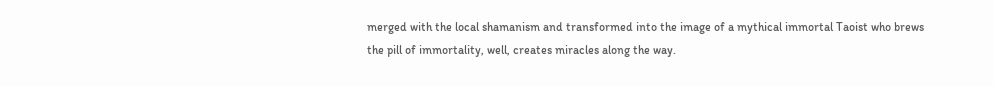merged with the local shamanism and transformed into the image of a mythical immortal Taoist who brews the pill of immortality, well, creates miracles along the way.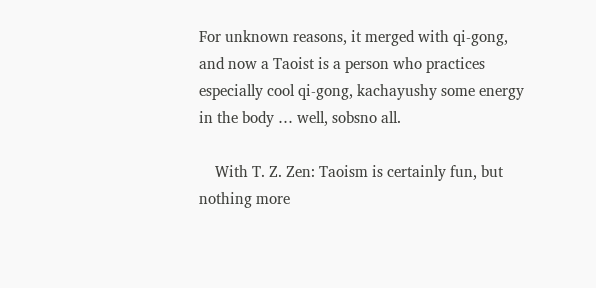For unknown reasons, it merged with qi-gong, and now a Taoist is a person who practices especially cool qi-gong, kachayushy some energy in the body … well, sobsno all.

    With T. Z. Zen: Taoism is certainly fun, but nothing more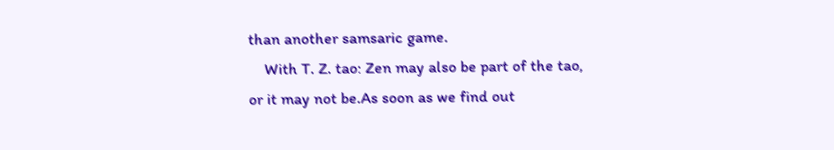than another samsaric game.
    With T. Z. tao: Zen may also be part of the tao, or it may not be.As soon as we find out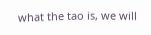what the tao is, we will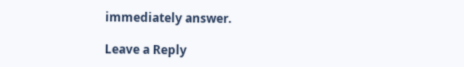immediately answer.

Leave a Reply